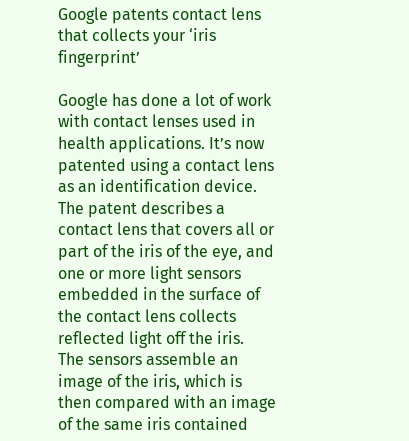Google patents contact lens that collects your ‘iris fingerprint’

Google has done a lot of work with contact lenses used in health applications. It’s now patented using a contact lens as an identification device. The patent describes a contact lens that covers all or part of the iris of the eye, and one or more light sensors embedded in the surface of the contact lens collects reflected light off the iris.
The sensors assemble an image of the iris, which is then compared with an image of the same iris contained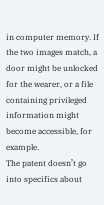in computer memory. If the two images match, a door might be unlocked for the wearer, or a file containing privileged information might become accessible, for example.
The patent doesn’t go into specifics about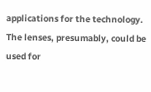applications for the technology. The lenses, presumably, could be used for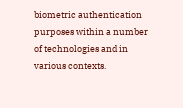biometric authentication purposes within a number of technologies and in various contexts.